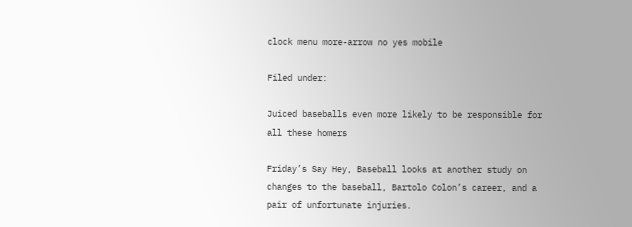clock menu more-arrow no yes mobile

Filed under:

Juiced baseballs even more likely to be responsible for all these homers

Friday’s Say Hey, Baseball looks at another study on changes to the baseball, Bartolo Colon’s career, and a pair of unfortunate injuries.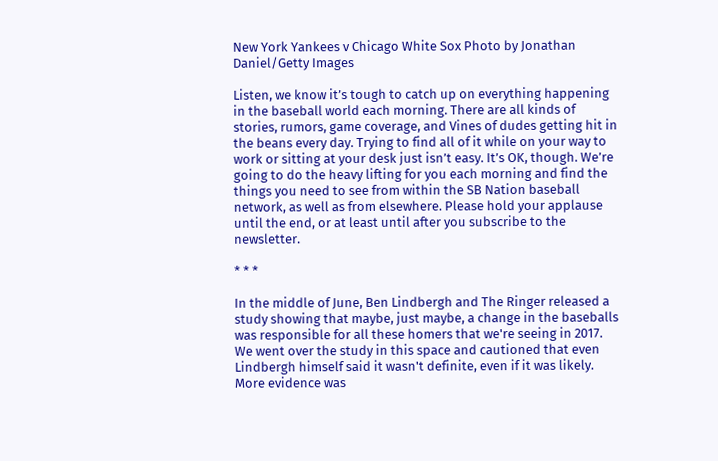New York Yankees v Chicago White Sox Photo by Jonathan Daniel/Getty Images

Listen, we know it’s tough to catch up on everything happening in the baseball world each morning. There are all kinds of stories, rumors, game coverage, and Vines of dudes getting hit in the beans every day. Trying to find all of it while on your way to work or sitting at your desk just isn’t easy. It’s OK, though. We’re going to do the heavy lifting for you each morning and find the things you need to see from within the SB Nation baseball network, as well as from elsewhere. Please hold your applause until the end, or at least until after you subscribe to the newsletter.

* * *

In the middle of June, Ben Lindbergh and The Ringer released a study showing that maybe, just maybe, a change in the baseballs was responsible for all these homers that we're seeing in 2017. We went over the study in this space and cautioned that even Lindbergh himself said it wasn't definite, even if it was likely. More evidence was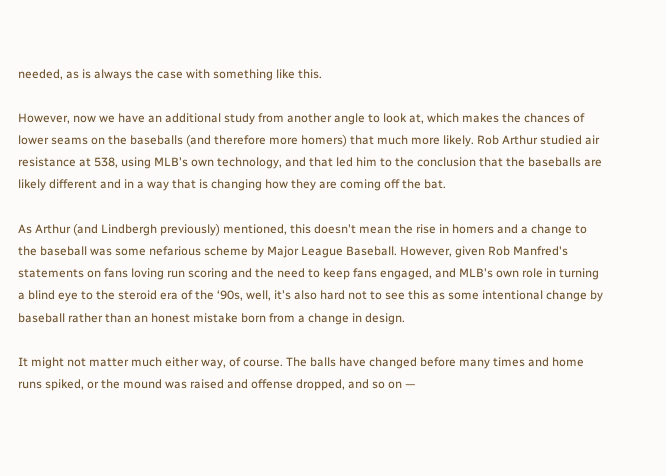needed, as is always the case with something like this.

However, now we have an additional study from another angle to look at, which makes the chances of lower seams on the baseballs (and therefore more homers) that much more likely. Rob Arthur studied air resistance at 538, using MLB's own technology, and that led him to the conclusion that the baseballs are likely different and in a way that is changing how they are coming off the bat.

As Arthur (and Lindbergh previously) mentioned, this doesn't mean the rise in homers and a change to the baseball was some nefarious scheme by Major League Baseball. However, given Rob Manfred's statements on fans loving run scoring and the need to keep fans engaged, and MLB's own role in turning a blind eye to the steroid era of the ‘90s, well, it's also hard not to see this as some intentional change by baseball rather than an honest mistake born from a change in design.

It might not matter much either way, of course. The balls have changed before many times and home runs spiked, or the mound was raised and offense dropped, and so on —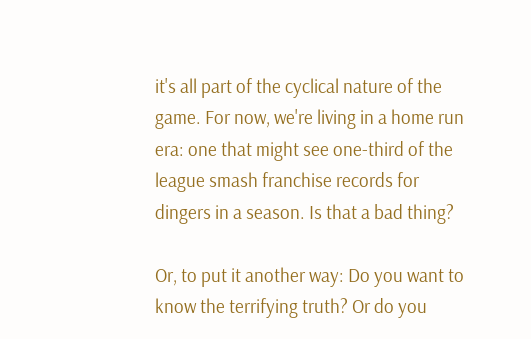it's all part of the cyclical nature of the game. For now, we're living in a home run era: one that might see one-third of the league smash franchise records for dingers in a season. Is that a bad thing?

Or, to put it another way: Do you want to know the terrifying truth? Or do you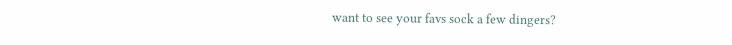want to see your favs sock a few dingers?